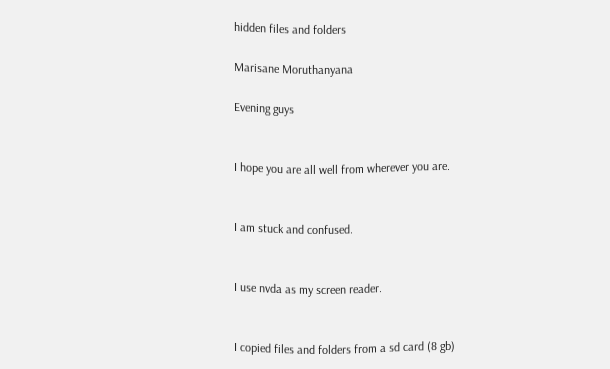hidden files and folders

Marisane Moruthanyana

Evening guys


I hope you are all well from wherever you are.


I am stuck and confused.


I use nvda as my screen reader.


I copied files and folders from a sd card (8 gb)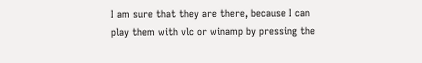I am sure that they are there, because I can play them with vlc or winamp by pressing the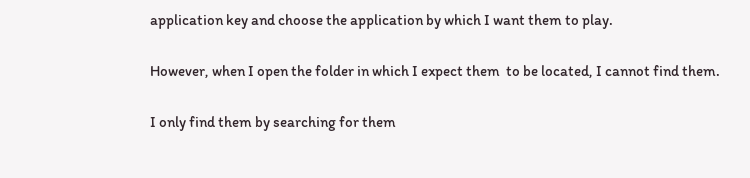application key and choose the application by which I want them to play.


However, when I open the folder in which I expect them  to be located, I cannot find them.


I only find them by searching for them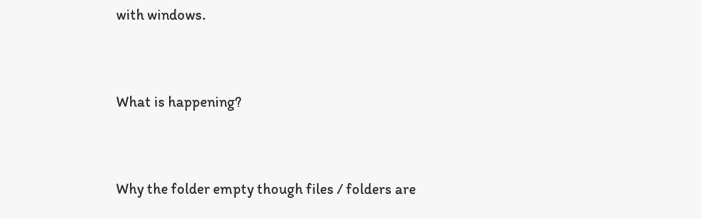with windows.


What is happening?


Why the folder empty though files / folders are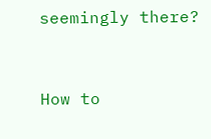seemingly there?


How to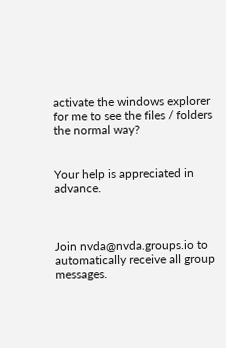activate the windows explorer for me to see the files / folders the normal way?


Your help is appreciated in advance.



Join nvda@nvda.groups.io to automatically receive all group messages.